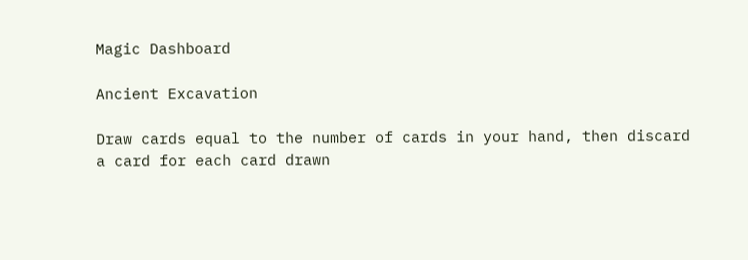Magic Dashboard

Ancient Excavation

Draw cards equal to the number of cards in your hand, then discard a card for each card drawn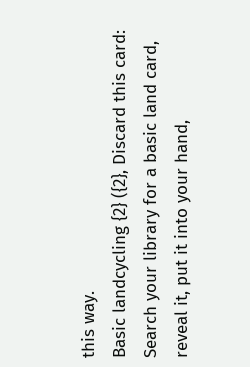this way.
Basic landcycling {2} ({2}, Discard this card: Search your library for a basic land card, reveal it, put it into your hand,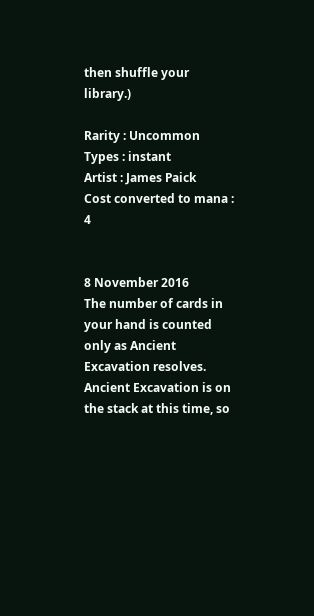then shuffle your library.)

Rarity : Uncommon
Types : instant
Artist : James Paick
Cost converted to mana : 4


8 November 2016
The number of cards in your hand is counted only as Ancient Excavation resolves. Ancient Excavation is on the stack at this time, so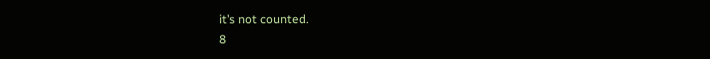it’s not counted.
8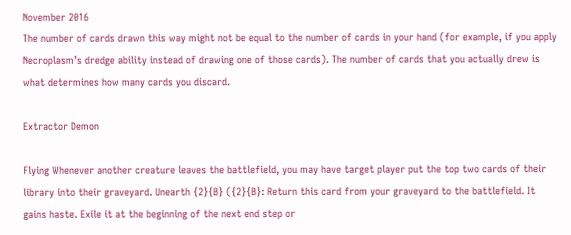November 2016
The number of cards drawn this way might not be equal to the number of cards in your hand (for example, if you apply Necroplasm’s dredge ability instead of drawing one of those cards). The number of cards that you actually drew is what determines how many cards you discard.

Extractor Demon

Flying Whenever another creature leaves the battlefield, you may have target player put the top two cards of their library into their graveyard. Unearth {2}{B} ({2}{B}: Return this card from your graveyard to the battlefield. It gains haste. Exile it at the beginning of the next end step or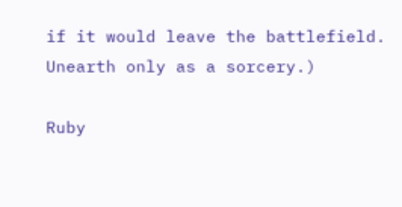if it would leave the battlefield. Unearth only as a sorcery.)

Ruby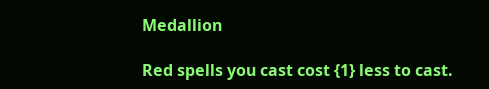Medallion

Red spells you cast cost {1} less to cast.